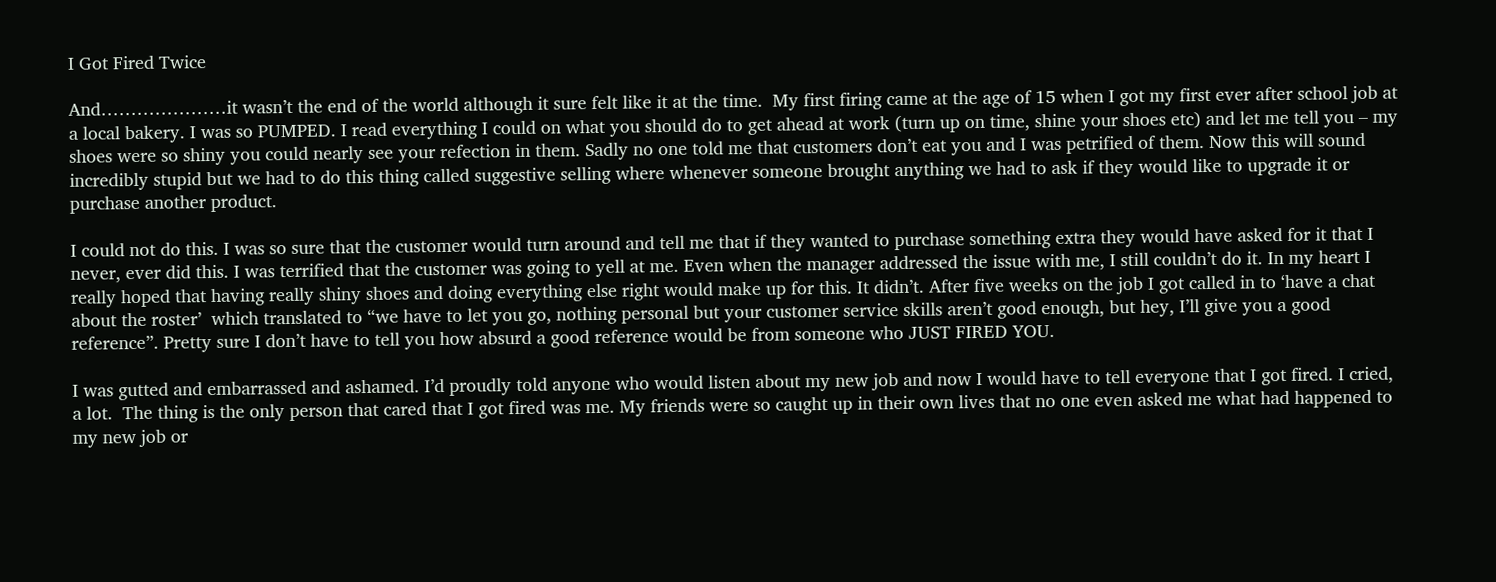I Got Fired Twice

And…………………it wasn’t the end of the world although it sure felt like it at the time.  My first firing came at the age of 15 when I got my first ever after school job at a local bakery. I was so PUMPED. I read everything I could on what you should do to get ahead at work (turn up on time, shine your shoes etc) and let me tell you – my shoes were so shiny you could nearly see your refection in them. Sadly no one told me that customers don’t eat you and I was petrified of them. Now this will sound incredibly stupid but we had to do this thing called suggestive selling where whenever someone brought anything we had to ask if they would like to upgrade it or purchase another product.

I could not do this. I was so sure that the customer would turn around and tell me that if they wanted to purchase something extra they would have asked for it that I never, ever did this. I was terrified that the customer was going to yell at me. Even when the manager addressed the issue with me, I still couldn’t do it. In my heart I really hoped that having really shiny shoes and doing everything else right would make up for this. It didn’t. After five weeks on the job I got called in to ‘have a chat about the roster’  which translated to “we have to let you go, nothing personal but your customer service skills aren’t good enough, but hey, I’ll give you a good reference”. Pretty sure I don’t have to tell you how absurd a good reference would be from someone who JUST FIRED YOU.

I was gutted and embarrassed and ashamed. I’d proudly told anyone who would listen about my new job and now I would have to tell everyone that I got fired. I cried, a lot.  The thing is the only person that cared that I got fired was me. My friends were so caught up in their own lives that no one even asked me what had happened to my new job or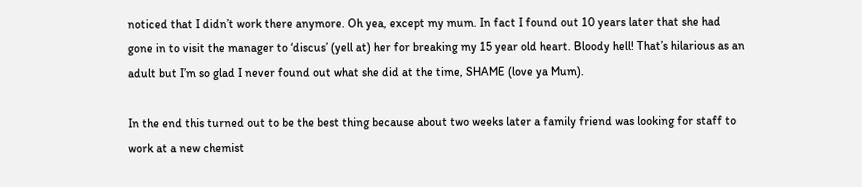noticed that I didn’t work there anymore. Oh yea, except my mum. In fact I found out 10 years later that she had gone in to visit the manager to ‘discus’ (yell at) her for breaking my 15 year old heart. Bloody hell! That’s hilarious as an adult but I’m so glad I never found out what she did at the time, SHAME (love ya Mum).

In the end this turned out to be the best thing because about two weeks later a family friend was looking for staff to work at a new chemist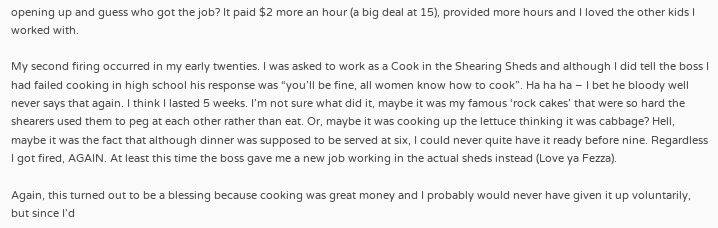opening up and guess who got the job? It paid $2 more an hour (a big deal at 15), provided more hours and I loved the other kids I worked with.

My second firing occurred in my early twenties. I was asked to work as a Cook in the Shearing Sheds and although I did tell the boss I had failed cooking in high school his response was “you’ll be fine, all women know how to cook”. Ha ha ha – I bet he bloody well never says that again. I think I lasted 5 weeks. I’m not sure what did it, maybe it was my famous ‘rock cakes’ that were so hard the shearers used them to peg at each other rather than eat. Or, maybe it was cooking up the lettuce thinking it was cabbage? Hell, maybe it was the fact that although dinner was supposed to be served at six, I could never quite have it ready before nine. Regardless I got fired, AGAIN. At least this time the boss gave me a new job working in the actual sheds instead (Love ya Fezza).

Again, this turned out to be a blessing because cooking was great money and I probably would never have given it up voluntarily, but since I’d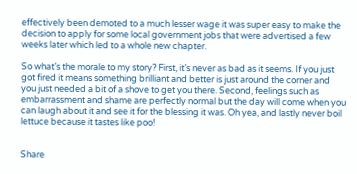effectively been demoted to a much lesser wage it was super easy to make the decision to apply for some local government jobs that were advertised a few weeks later which led to a whole new chapter.

So what’s the morale to my story? First, it’s never as bad as it seems. If you just got fired it means something brilliant and better is just around the corner and you just needed a bit of a shove to get you there. Second, feelings such as embarrassment and shame are perfectly normal but the day will come when you can laugh about it and see it for the blessing it was. Oh yea, and lastly never boil lettuce because it tastes like poo!


Share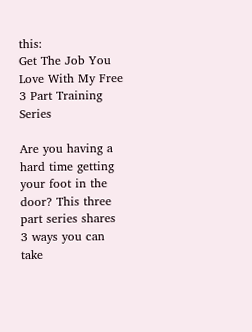this:
Get The Job You Love With My Free 3 Part Training Series

Are you having a hard time getting your foot in the door? This three part series shares 3 ways you can take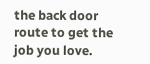the back door route to get the job you love.